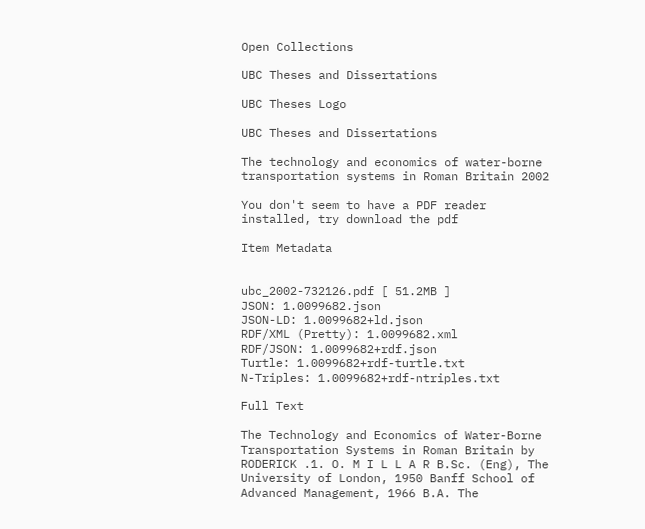Open Collections

UBC Theses and Dissertations

UBC Theses Logo

UBC Theses and Dissertations

The technology and economics of water-borne transportation systems in Roman Britain 2002

You don't seem to have a PDF reader installed, try download the pdf

Item Metadata


ubc_2002-732126.pdf [ 51.2MB ]
JSON: 1.0099682.json
JSON-LD: 1.0099682+ld.json
RDF/XML (Pretty): 1.0099682.xml
RDF/JSON: 1.0099682+rdf.json
Turtle: 1.0099682+rdf-turtle.txt
N-Triples: 1.0099682+rdf-ntriples.txt

Full Text

The Technology and Economics of Water-Borne Transportation Systems in Roman Britain by RODERICK .1. O. M I L L A R B.Sc. (Eng), The University of London, 1950 Banff School of Advanced Management, 1966 B.A. The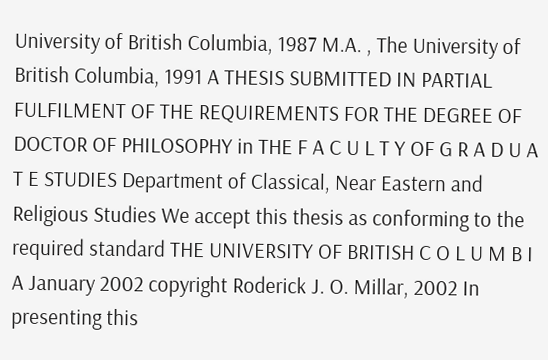University of British Columbia, 1987 M.A. , The University of British Columbia, 1991 A THESIS SUBMITTED IN PARTIAL FULFILMENT OF THE REQUIREMENTS FOR THE DEGREE OF DOCTOR OF PHILOSOPHY in THE F A C U L T Y OF G R A D U A T E STUDIES Department of Classical, Near Eastern and Religious Studies We accept this thesis as conforming to the required standard THE UNIVERSITY OF BRITISH C O L U M B I A January 2002 copyright Roderick J. O. Millar, 2002 In presenting this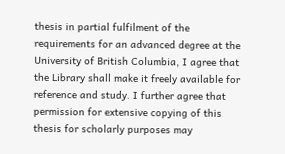thesis in partial fulfilment of the requirements for an advanced degree at the University of British Columbia, I agree that the Library shall make it freely available for reference and study. I further agree that permission for extensive copying of this thesis for scholarly purposes may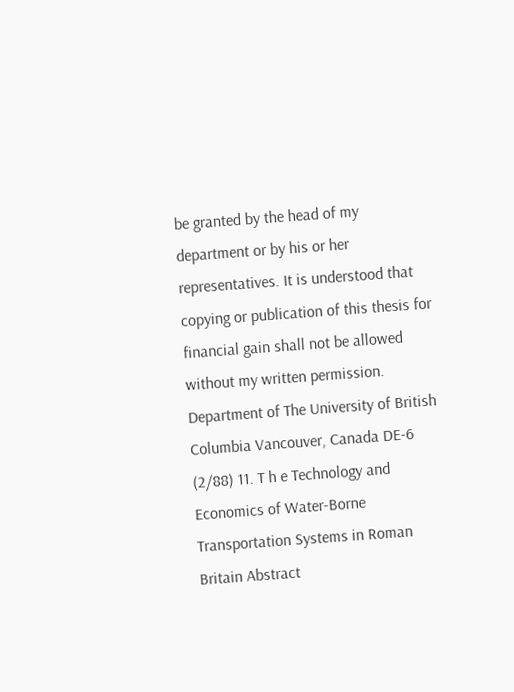be granted by the head of my department or by his or her representatives. It is understood that copying or publication of this thesis for financial gain shall not be allowed without my written permission. Department of The University of British Columbia Vancouver, Canada DE-6 (2/88) 11. T h e Technology and Economics of Water-Borne Transportation Systems in Roman Britain Abstract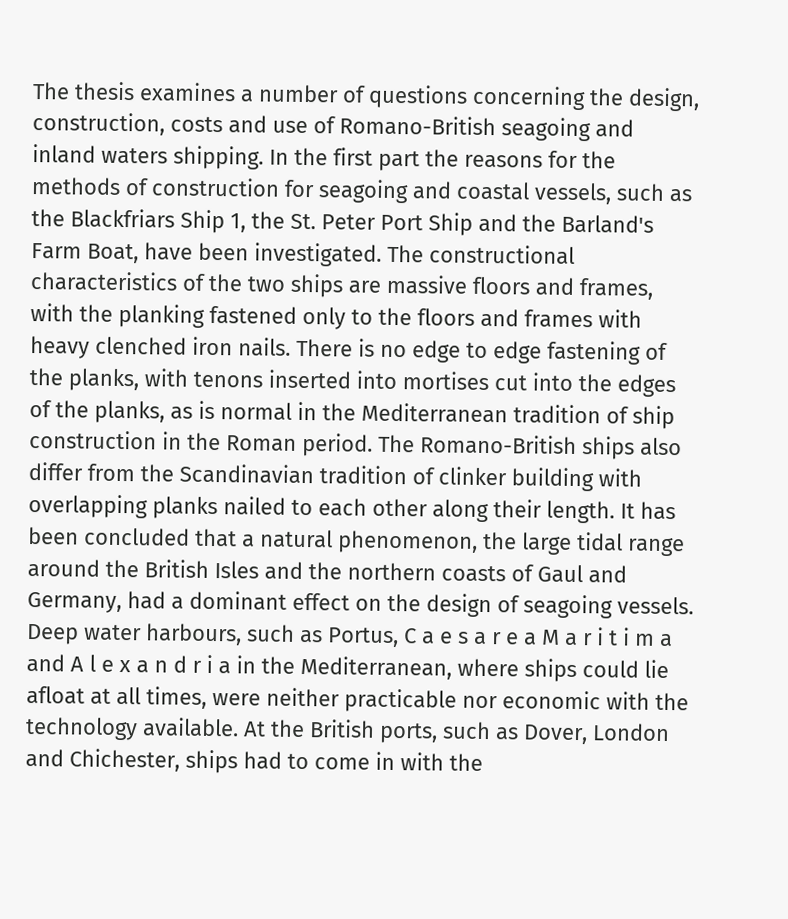The thesis examines a number of questions concerning the design, construction, costs and use of Romano-British seagoing and inland waters shipping. In the first part the reasons for the methods of construction for seagoing and coastal vessels, such as the Blackfriars Ship 1, the St. Peter Port Ship and the Barland's Farm Boat, have been investigated. The constructional characteristics of the two ships are massive floors and frames, with the planking fastened only to the floors and frames with heavy clenched iron nails. There is no edge to edge fastening of the planks, with tenons inserted into mortises cut into the edges of the planks, as is normal in the Mediterranean tradition of ship construction in the Roman period. The Romano-British ships also differ from the Scandinavian tradition of clinker building with overlapping planks nailed to each other along their length. It has been concluded that a natural phenomenon, the large tidal range around the British Isles and the northern coasts of Gaul and Germany, had a dominant effect on the design of seagoing vessels. Deep water harbours, such as Portus, C a e s a r e a M a r i t i m a and A l e x a n d r i a in the Mediterranean, where ships could lie afloat at all times, were neither practicable nor economic with the technology available. At the British ports, such as Dover, London and Chichester, ships had to come in with the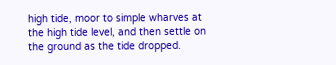high tide, moor to simple wharves at the high tide level, and then settle on the ground as the tide dropped.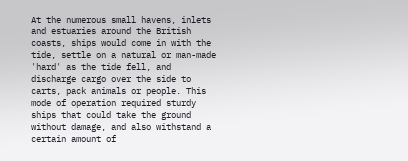At the numerous small havens, inlets and estuaries around the British coasts, ships would come in with the tide, settle on a natural or man-made 'hard' as the tide fell, and discharge cargo over the side to carts, pack animals or people. This mode of operation required sturdy ships that could take the ground without damage, and also withstand a certain amount of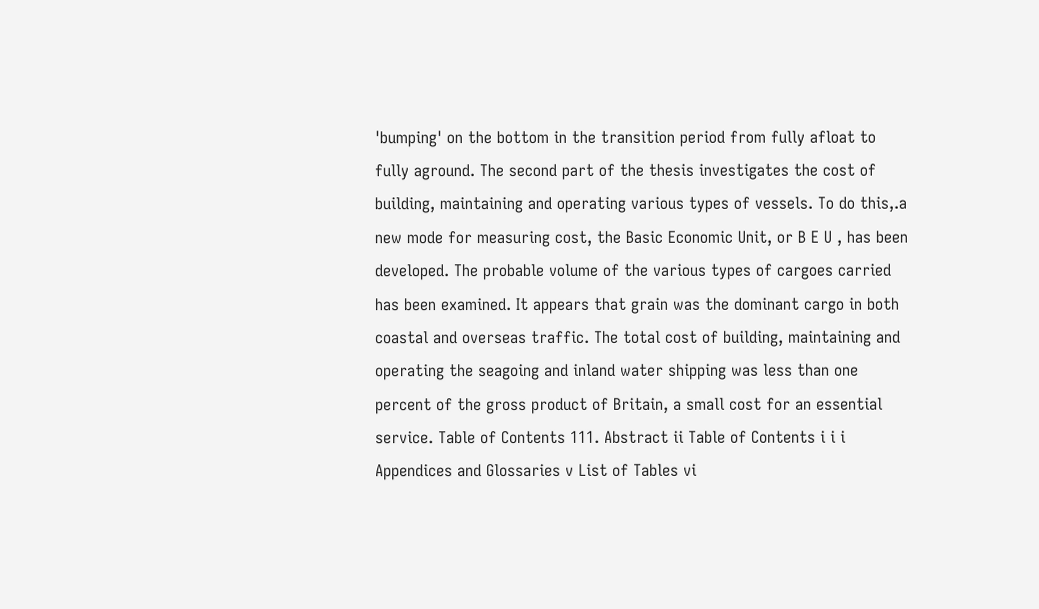'bumping' on the bottom in the transition period from fully afloat to fully aground. The second part of the thesis investigates the cost of building, maintaining and operating various types of vessels. To do this,.a new mode for measuring cost, the Basic Economic Unit, or B E U , has been developed. The probable volume of the various types of cargoes carried has been examined. It appears that grain was the dominant cargo in both coastal and overseas traffic. The total cost of building, maintaining and operating the seagoing and inland water shipping was less than one percent of the gross product of Britain, a small cost for an essential service. Table of Contents 111. Abstract ii Table of Contents i i i Appendices and Glossaries v List of Tables vi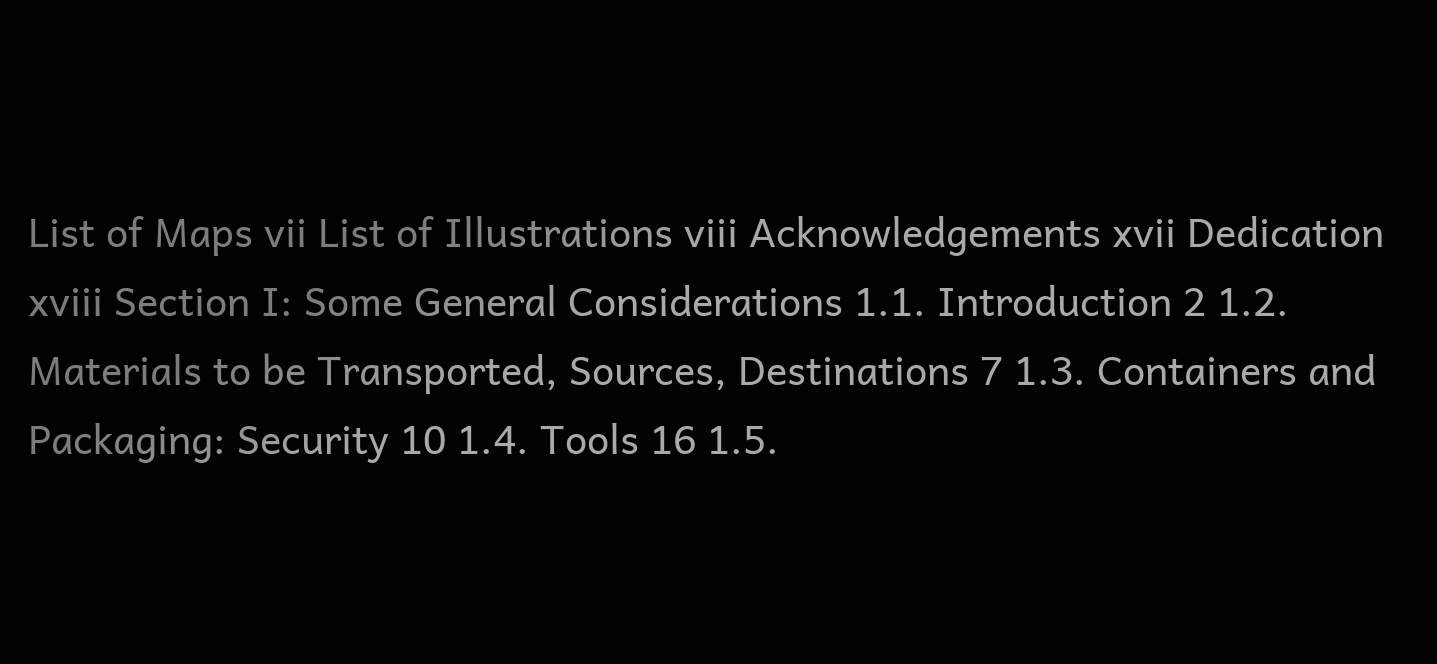List of Maps vii List of Illustrations viii Acknowledgements xvii Dedication xviii Section I: Some General Considerations 1.1. Introduction 2 1.2. Materials to be Transported, Sources, Destinations 7 1.3. Containers and Packaging: Security 10 1.4. Tools 16 1.5.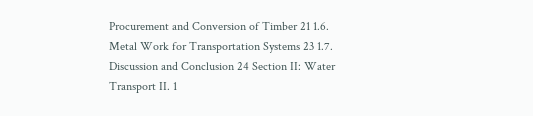Procurement and Conversion of Timber 21 1.6. Metal Work for Transportation Systems 23 1.7. Discussion and Conclusion 24 Section II: Water Transport II. 1